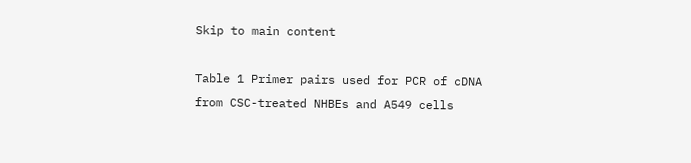Skip to main content

Table 1 Primer pairs used for PCR of cDNA from CSC-treated NHBEs and A549 cells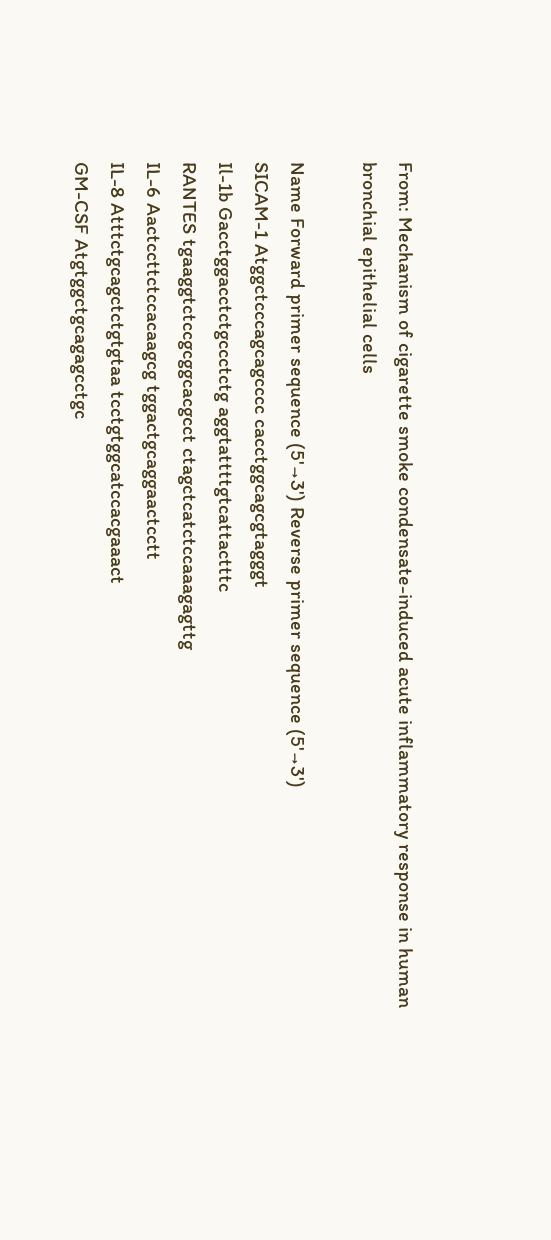From: Mechanism of cigarette smoke condensate-induced acute inflammatory response in human bronchial epithelial cells

Name Forward primer sequence (5'→3') Reverse primer sequence (5'→3')
SICAM-1 Atggctcccagcagcccc cacctggcagcgtagggt
Il-1b Gacctggacctctgccctctg aggtattttgtcattactttc
RANTES tgaaggtctccgcggcacgcct ctagctcatctccaaagagttg
IL-6 Aactccttctccacaagcg tggactgcaggaactcctt
IL-8 Atttctgcagctctgtgtaa tcctgtggcatccacgaaact
GM-CSF Atgtggctgcagagcctgc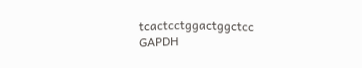tcactcctggactggctcc
GAPDH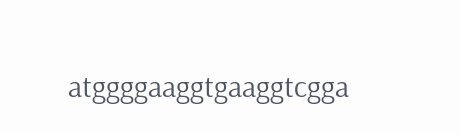atggggaaggtgaaggtcgga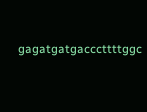gagatgatgacccttttggc